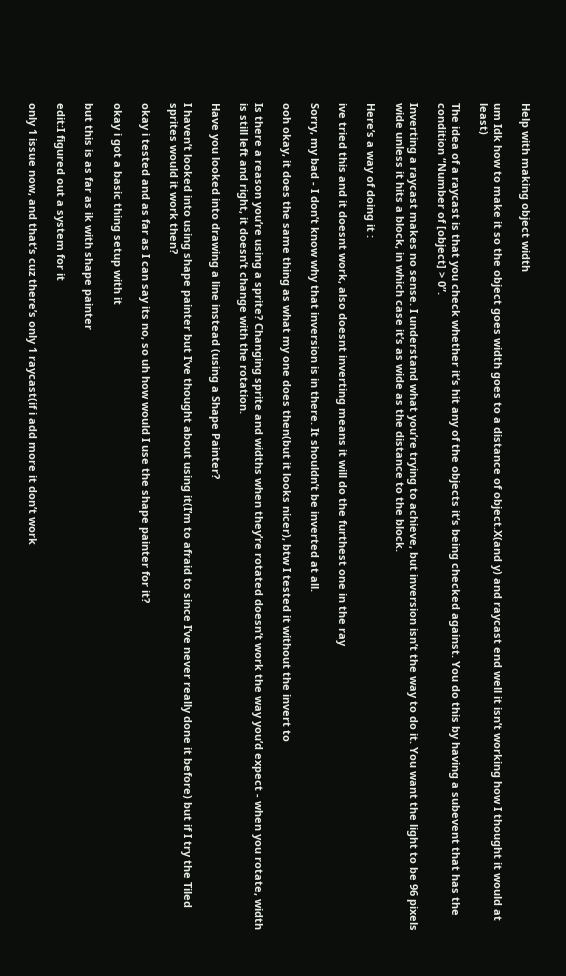Help with making object width

um Idk how to make it so the object goes width goes to a distance of object.X(and y) and raycast end well it isn’t working how I thought it would at least)

The idea of a raycast is that you check whether it’s hit any of the objects it’s being checked against. You do this by having a subevent that has the condition “Number of [object] > 0”.

Inverting a raycast makes no sense. I understand what you’re trying to achieve, but inversion isn’t the way to do it. You want the light to be 96 pixels wide unless it hits a block, in which case it’s as wide as the distance to the block.

Here’s a way of doing it :

ive tried this and it doesnt work, also doesnt inverting means it will do the furthest one in the ray

Sorry, my bad - I don’t know why that inversion is in there. It shouldn’t be inverted at all.

ooh okay, it does the same thing as what my one does then(but it looks nicer), btw I tested it without the invert to

Is there a reason you’re using a sprite? Changing sprite and widths when they’re rotated doesn’t work the way you’d expect - when you rotate, width is still left and right, it doesn’t change with the rotation.

Have you looked into drawing a line instead (using a Shape Painter?

I haven’t looked into using shape painter but I’ve thought about using it(I’m to afraid to since I’ve never really done it before) but if I try the Tiled sprites would it work then?

okay i tested and as far as I can say its no, so uh how would I use the shape painter for it?

okay i got a basic thing setup with it

but this is as far as ik with shape painter

edit:I figured out a system for it

only 1 issue now, and that’s cuz there’s only 1 raycast(if i add more it don’t work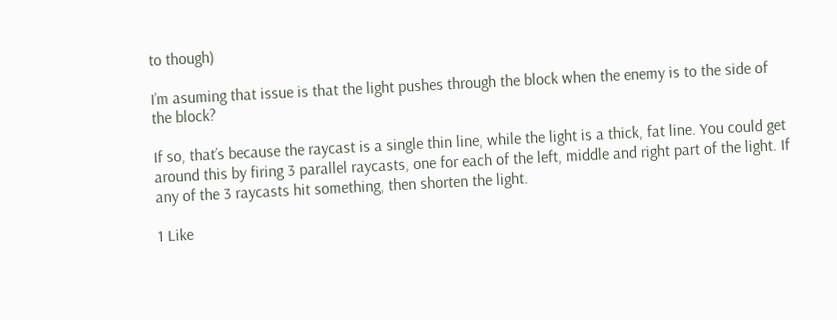to though)

I’m asuming that issue is that the light pushes through the block when the enemy is to the side of the block?

If so, that’s because the raycast is a single thin line, while the light is a thick, fat line. You could get around this by firing 3 parallel raycasts, one for each of the left, middle and right part of the light. If any of the 3 raycasts hit something, then shorten the light.

1 Like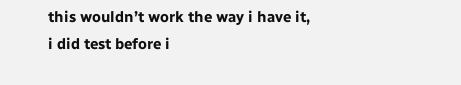this wouldn’t work the way i have it, i did test before i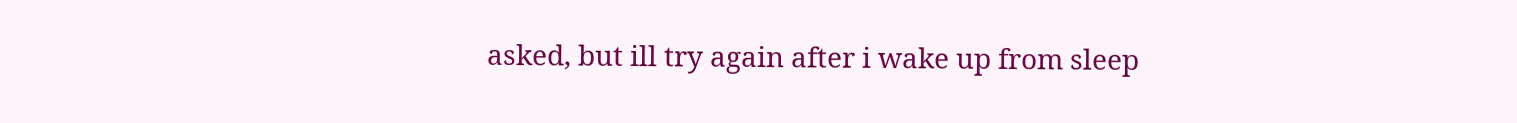asked, but ill try again after i wake up from sleep